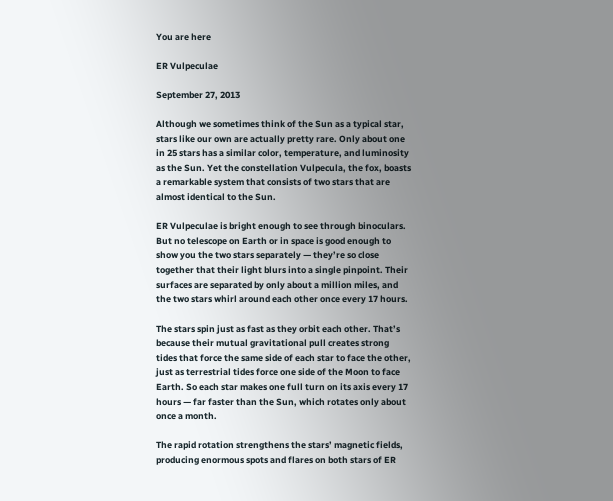You are here

ER Vulpeculae

September 27, 2013

Although we sometimes think of the Sun as a typical star, stars like our own are actually pretty rare. Only about one in 25 stars has a similar color, temperature, and luminosity as the Sun. Yet the constellation Vulpecula, the fox, boasts a remarkable system that consists of two stars that are almost identical to the Sun.

ER Vulpeculae is bright enough to see through binoculars. But no telescope on Earth or in space is good enough to show you the two stars separately — they’re so close together that their light blurs into a single pinpoint. Their surfaces are separated by only about a million miles, and the two stars whirl around each other once every 17 hours.

The stars spin just as fast as they orbit each other. That’s because their mutual gravitational pull creates strong tides that force the same side of each star to face the other, just as terrestrial tides force one side of the Moon to face Earth. So each star makes one full turn on its axis every 17 hours — far faster than the Sun, which rotates only about once a month.

The rapid rotation strengthens the stars’ magnetic fields, producing enormous spots and flares on both stars of ER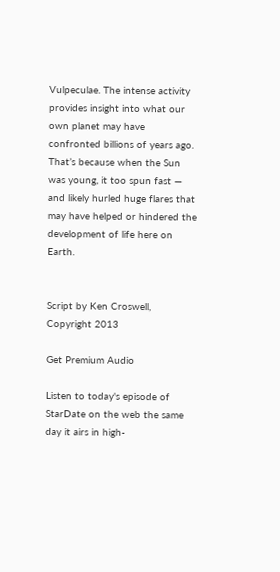Vulpeculae. The intense activity provides insight into what our own planet may have confronted billions of years ago. That’s because when the Sun was young, it too spun fast — and likely hurled huge flares that may have helped or hindered the development of life here on Earth.


Script by Ken Croswell, Copyright 2013

Get Premium Audio

Listen to today's episode of StarDate on the web the same day it airs in high-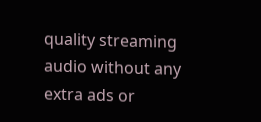quality streaming audio without any extra ads or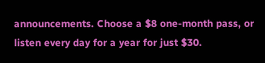announcements. Choose a $8 one-month pass, or listen every day for a year for just $30.